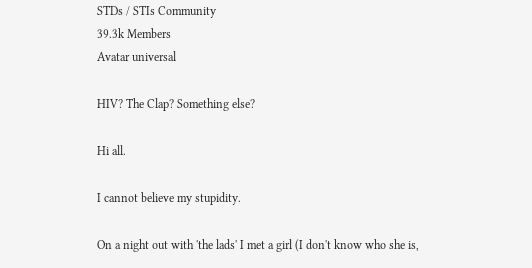STDs / STIs Community
39.3k Members
Avatar universal

HIV? The Clap? Something else?

Hi all.

I cannot believe my stupidity.

On a night out with 'the lads' I met a girl (I don't know who she is,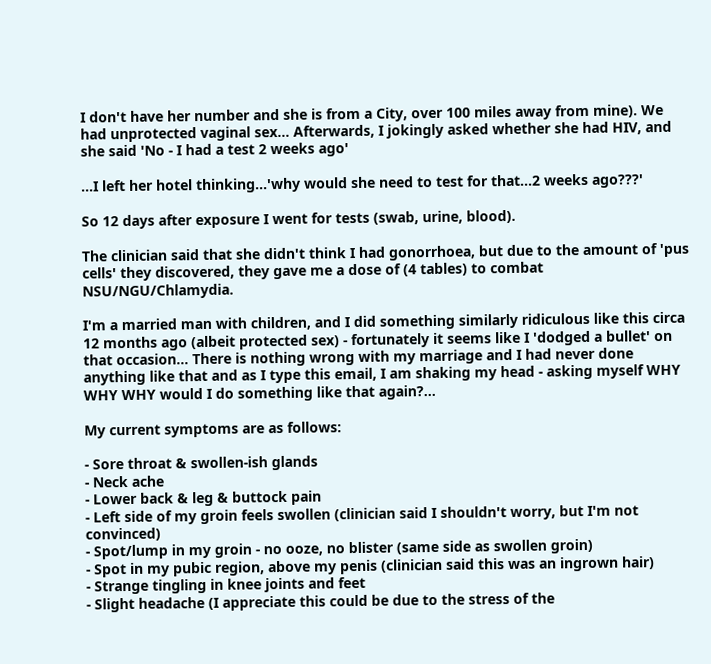I don't have her number and she is from a City, over 100 miles away from mine). We had unprotected vaginal sex... Afterwards, I jokingly asked whether she had HIV, and she said 'No - I had a test 2 weeks ago'

...I left her hotel thinking...'why would she need to test for that...2 weeks ago???'

So 12 days after exposure I went for tests (swab, urine, blood).

The clinician said that she didn't think I had gonorrhoea, but due to the amount of 'pus cells' they discovered, they gave me a dose of (4 tables) to combat NSU/NGU/Chlamydia.

I'm a married man with children, and I did something similarly ridiculous like this circa 12 months ago (albeit protected sex) - fortunately it seems like I 'dodged a bullet' on that occasion... There is nothing wrong with my marriage and I had never done anything like that and as I type this email, I am shaking my head - asking myself WHY WHY WHY would I do something like that again?...

My current symptoms are as follows:

- Sore throat & swollen-ish glands
- Neck ache
- Lower back & leg & buttock pain
- Left side of my groin feels swollen (clinician said I shouldn't worry, but I'm not convinced)
- Spot/lump in my groin - no ooze, no blister (same side as swollen groin)
- Spot in my pubic region, above my penis (clinician said this was an ingrown hair)
- Strange tingling in knee joints and feet
- Slight headache (I appreciate this could be due to the stress of the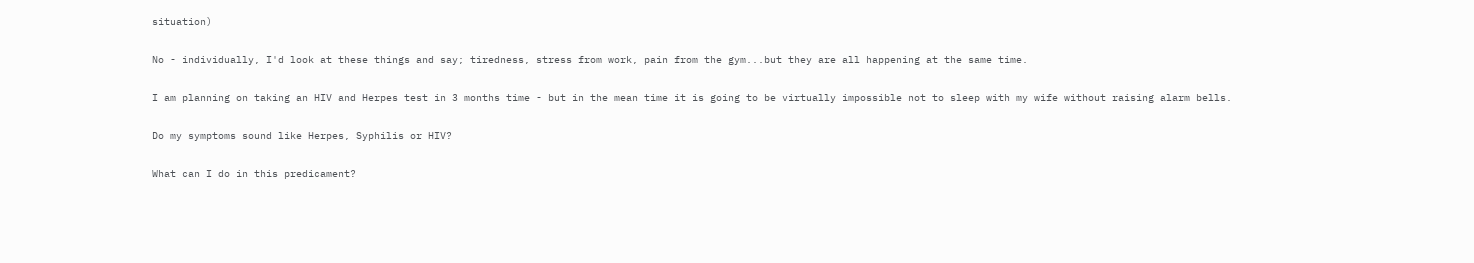situation)

No - individually, I'd look at these things and say; tiredness, stress from work, pain from the gym...but they are all happening at the same time.

I am planning on taking an HIV and Herpes test in 3 months time - but in the mean time it is going to be virtually impossible not to sleep with my wife without raising alarm bells.

Do my symptoms sound like Herpes, Syphilis or HIV?

What can I do in this predicament?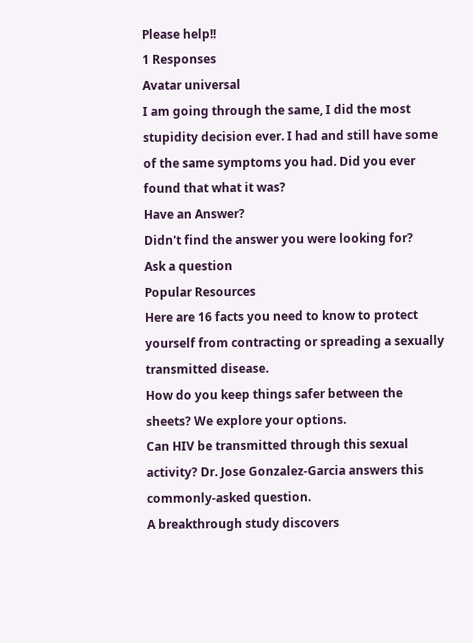Please help!!
1 Responses
Avatar universal
I am going through the same, I did the most stupidity decision ever. I had and still have some of the same symptoms you had. Did you ever found that what it was?
Have an Answer?
Didn't find the answer you were looking for?
Ask a question
Popular Resources
Here are 16 facts you need to know to protect yourself from contracting or spreading a sexually transmitted disease.
How do you keep things safer between the sheets? We explore your options.
Can HIV be transmitted through this sexual activity? Dr. Jose Gonzalez-Garcia answers this commonly-asked question.
A breakthrough study discovers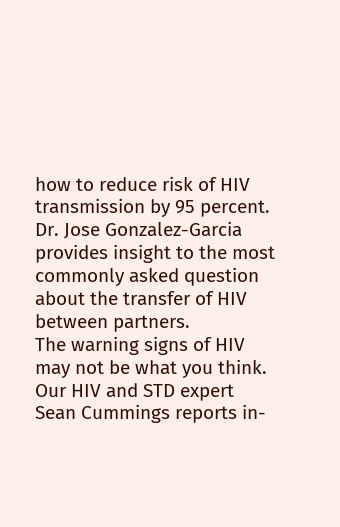how to reduce risk of HIV transmission by 95 percent.
Dr. Jose Gonzalez-Garcia provides insight to the most commonly asked question about the transfer of HIV between partners.
The warning signs of HIV may not be what you think. Our HIV and STD expert Sean Cummings reports in-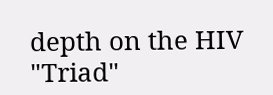depth on the HIV "Triad"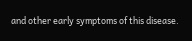and other early symptoms of this disease.